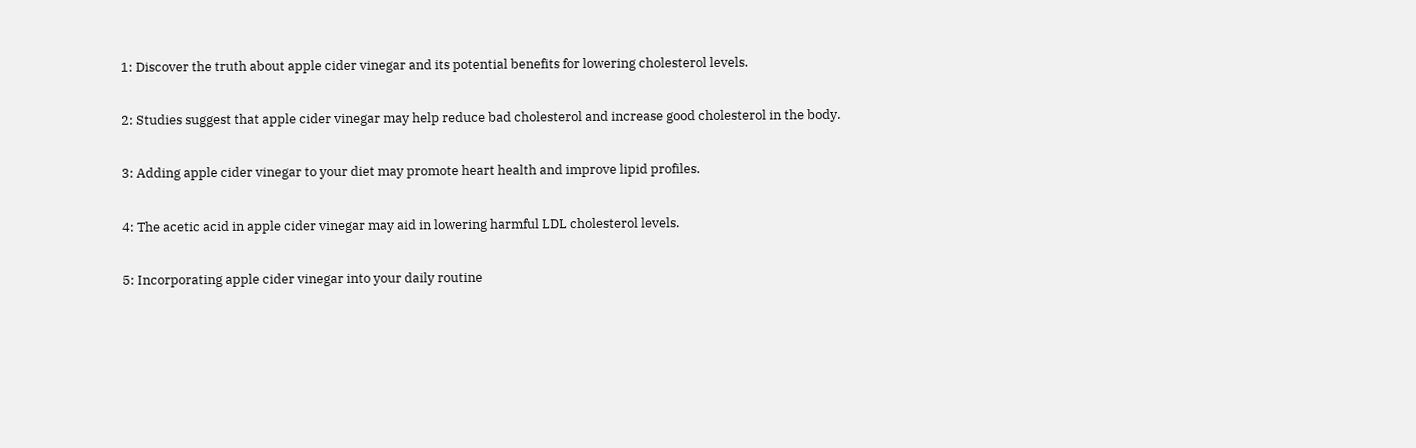1: Discover the truth about apple cider vinegar and its potential benefits for lowering cholesterol levels.

2: Studies suggest that apple cider vinegar may help reduce bad cholesterol and increase good cholesterol in the body.

3: Adding apple cider vinegar to your diet may promote heart health and improve lipid profiles.

4: The acetic acid in apple cider vinegar may aid in lowering harmful LDL cholesterol levels.

5: Incorporating apple cider vinegar into your daily routine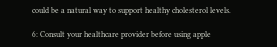could be a natural way to support healthy cholesterol levels.

6: Consult your healthcare provider before using apple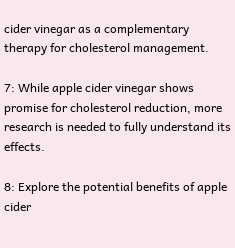cider vinegar as a complementary therapy for cholesterol management.

7: While apple cider vinegar shows promise for cholesterol reduction, more research is needed to fully understand its effects.

8: Explore the potential benefits of apple cider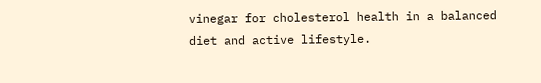vinegar for cholesterol health in a balanced diet and active lifestyle.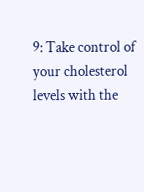9: Take control of your cholesterol levels with the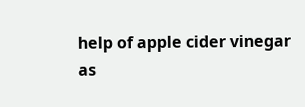help of apple cider vinegar as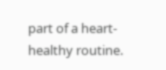part of a heart-healthy routine.